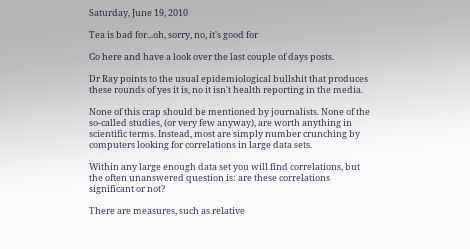Saturday, June 19, 2010

Tea is bad for...oh, sorry, no, it's good for

Go here and have a look over the last couple of days posts.

Dr Ray points to the usual epidemiological bullshit that produces these rounds of yes it is, no it isn't health reporting in the media.

None of this crap should be mentioned by journalists. None of the so-called studies, (or very few anyway), are worth anything in scientific terms. Instead, most are simply number crunching by computers looking for correlations in large data sets.

Within any large enough data set you will find correlations, but the often unanswered question is: are these correlations significant or not?

There are measures, such as relative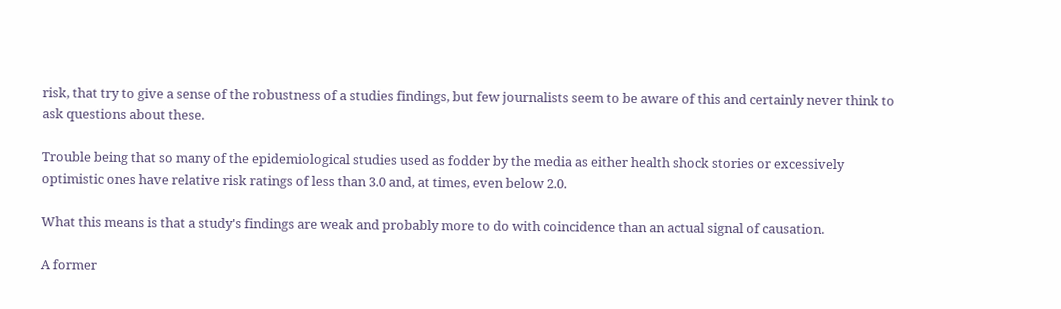risk, that try to give a sense of the robustness of a studies findings, but few journalists seem to be aware of this and certainly never think to ask questions about these.

Trouble being that so many of the epidemiological studies used as fodder by the media as either health shock stories or excessively optimistic ones have relative risk ratings of less than 3.0 and, at times, even below 2.0.

What this means is that a study's findings are weak and probably more to do with coincidence than an actual signal of causation.

A former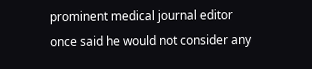prominent medical journal editor once said he would not consider any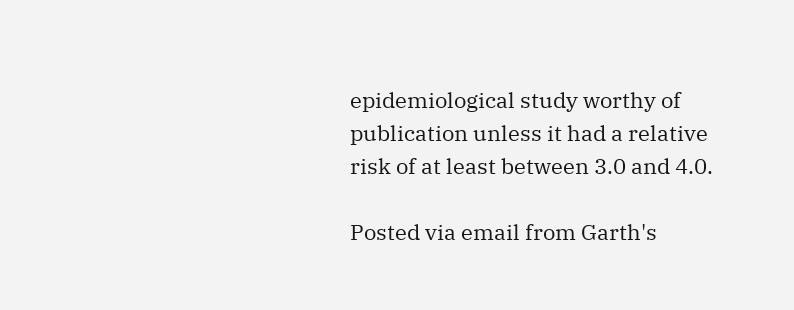epidemiological study worthy of publication unless it had a relative risk of at least between 3.0 and 4.0.

Posted via email from Garth's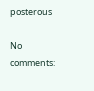posterous

No comments: